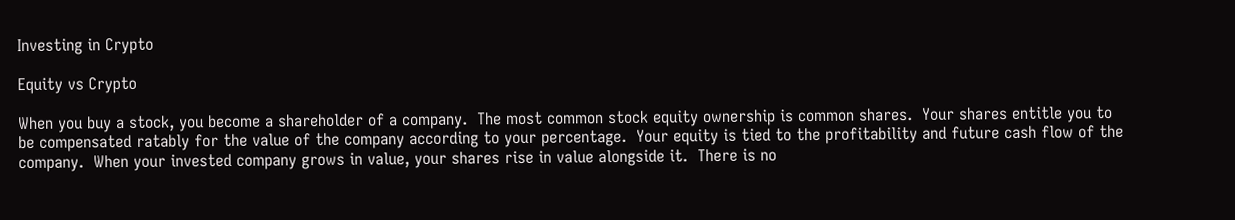Investing in Crypto

Equity vs Crypto

When you buy a stock, you become a shareholder of a company.  The most common stock equity ownership is common shares.  Your shares entitle you to be compensated ratably for the value of the company according to your percentage.  Your equity is tied to the profitability and future cash flow of the company.  When your invested company grows in value, your shares rise in value alongside it.  There is no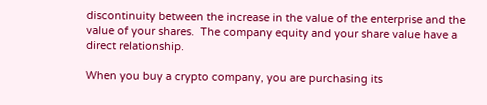discontinuity between the increase in the value of the enterprise and the value of your shares.  The company equity and your share value have a direct relationship.

When you buy a crypto company, you are purchasing its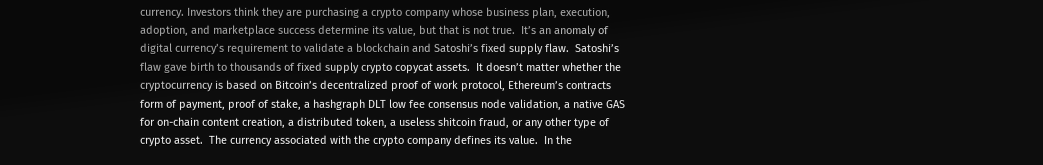currency. Investors think they are purchasing a crypto company whose business plan, execution, adoption, and marketplace success determine its value, but that is not true.  It’s an anomaly of digital currency’s requirement to validate a blockchain and Satoshi’s fixed supply flaw.  Satoshi’s flaw gave birth to thousands of fixed supply crypto copycat assets.  It doesn’t matter whether the cryptocurrency is based on Bitcoin’s decentralized proof of work protocol, Ethereum’s contracts form of payment, proof of stake, a hashgraph DLT low fee consensus node validation, a native GAS for on-chain content creation, a distributed token, a useless shitcoin fraud, or any other type of crypto asset.  The currency associated with the crypto company defines its value.  In the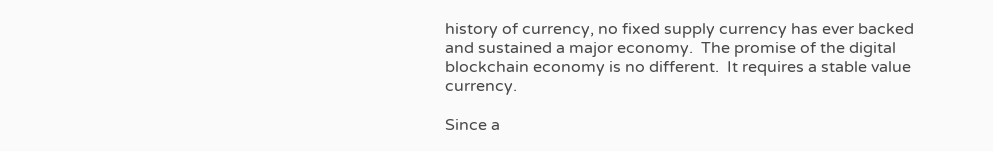history of currency, no fixed supply currency has ever backed and sustained a major economy.  The promise of the digital blockchain economy is no different.  It requires a stable value currency.

Since a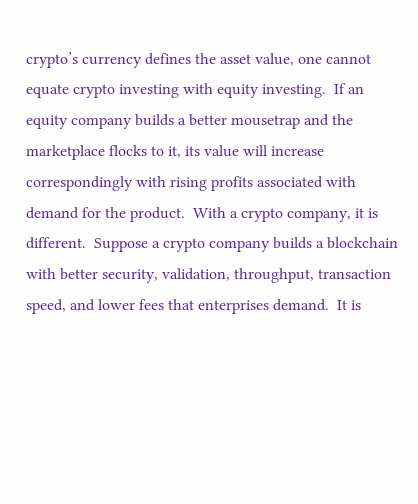crypto’s currency defines the asset value, one cannot equate crypto investing with equity investing.  If an equity company builds a better mousetrap and the marketplace flocks to it, its value will increase correspondingly with rising profits associated with demand for the product.  With a crypto company, it is different.  Suppose a crypto company builds a blockchain with better security, validation, throughput, transaction speed, and lower fees that enterprises demand.  It is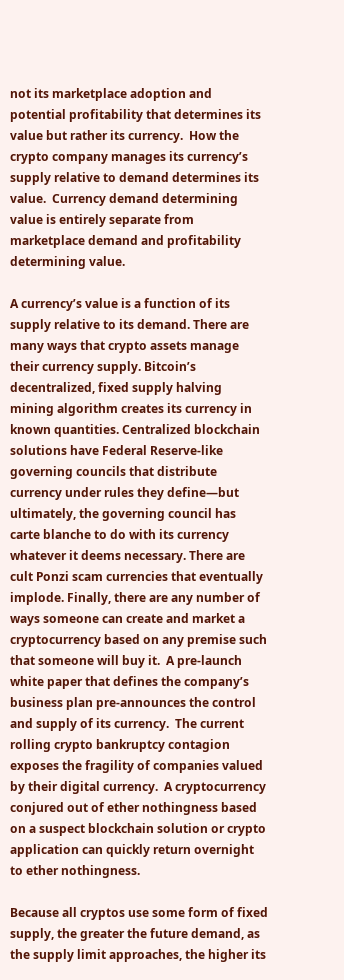not its marketplace adoption and potential profitability that determines its value but rather its currency.  How the crypto company manages its currency’s supply relative to demand determines its value.  Currency demand determining value is entirely separate from marketplace demand and profitability determining value.

A currency’s value is a function of its supply relative to its demand. There are many ways that crypto assets manage their currency supply. Bitcoin’s decentralized, fixed supply halving mining algorithm creates its currency in known quantities. Centralized blockchain solutions have Federal Reserve-like governing councils that distribute currency under rules they define—but ultimately, the governing council has carte blanche to do with its currency whatever it deems necessary. There are cult Ponzi scam currencies that eventually implode. Finally, there are any number of ways someone can create and market a cryptocurrency based on any premise such that someone will buy it.  A pre-launch white paper that defines the company’s business plan pre-announces the control and supply of its currency.  The current rolling crypto bankruptcy contagion exposes the fragility of companies valued by their digital currency.  A cryptocurrency conjured out of ether nothingness based on a suspect blockchain solution or crypto application can quickly return overnight to ether nothingness.

Because all cryptos use some form of fixed supply, the greater the future demand, as the supply limit approaches, the higher its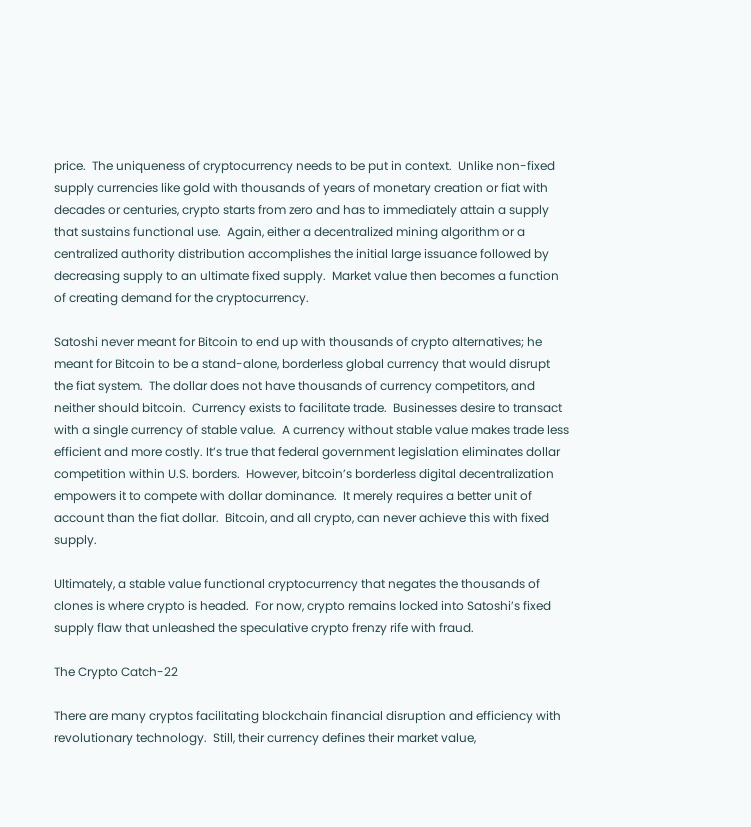price.  The uniqueness of cryptocurrency needs to be put in context.  Unlike non-fixed supply currencies like gold with thousands of years of monetary creation or fiat with decades or centuries, crypto starts from zero and has to immediately attain a supply that sustains functional use.  Again, either a decentralized mining algorithm or a centralized authority distribution accomplishes the initial large issuance followed by decreasing supply to an ultimate fixed supply.  Market value then becomes a function of creating demand for the cryptocurrency.

Satoshi never meant for Bitcoin to end up with thousands of crypto alternatives; he meant for Bitcoin to be a stand-alone, borderless global currency that would disrupt the fiat system.  The dollar does not have thousands of currency competitors, and neither should bitcoin.  Currency exists to facilitate trade.  Businesses desire to transact with a single currency of stable value.  A currency without stable value makes trade less efficient and more costly. It’s true that federal government legislation eliminates dollar competition within U.S. borders.  However, bitcoin’s borderless digital decentralization empowers it to compete with dollar dominance.  It merely requires a better unit of account than the fiat dollar.  Bitcoin, and all crypto, can never achieve this with fixed supply.

Ultimately, a stable value functional cryptocurrency that negates the thousands of clones is where crypto is headed.  For now, crypto remains locked into Satoshi’s fixed supply flaw that unleashed the speculative crypto frenzy rife with fraud.

The Crypto Catch-22

There are many cryptos facilitating blockchain financial disruption and efficiency with revolutionary technology.  Still, their currency defines their market value,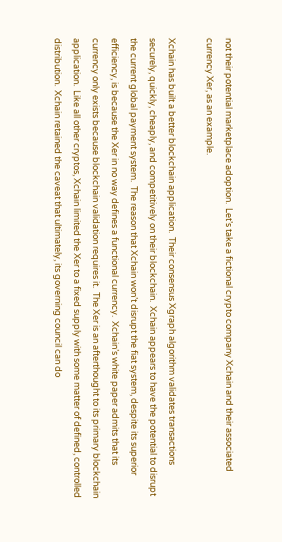not their potential marketplace adoption.  Let’s take a fictional crypto company Xchain and their associated currency Xer, as an example.

Xchain has built a better blockchain application.  Their consensus Xgraph algorithm validates transactions securely, quickly, cheaply, and competitively on their blockchain.  Xchain appears to have the potential to disrupt the current global payment system.  The reason that Xchain won’t disrupt the fiat system, despite its superior efficiency, is because the Xer in no way defines a functional currency.  Xchain’s white paper admits that its currency only exists because blockchain validation requires it.  The Xer is an afterthought to its primary blockchain application.  Like all other cryptos, Xchain limited the Xer to a fixed supply with some matter of defined, controlled distribution.  Xchain retained the caveat that ultimately, its governing council can do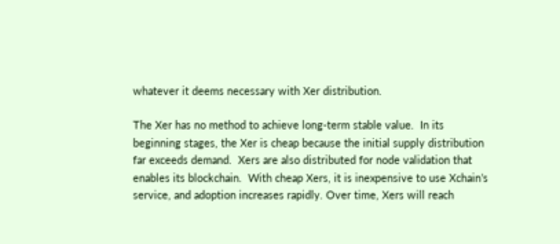whatever it deems necessary with Xer distribution.

The Xer has no method to achieve long-term stable value.  In its beginning stages, the Xer is cheap because the initial supply distribution far exceeds demand.  Xers are also distributed for node validation that enables its blockchain.  With cheap Xers, it is inexpensive to use Xchain’s service, and adoption increases rapidly. Over time, Xers will reach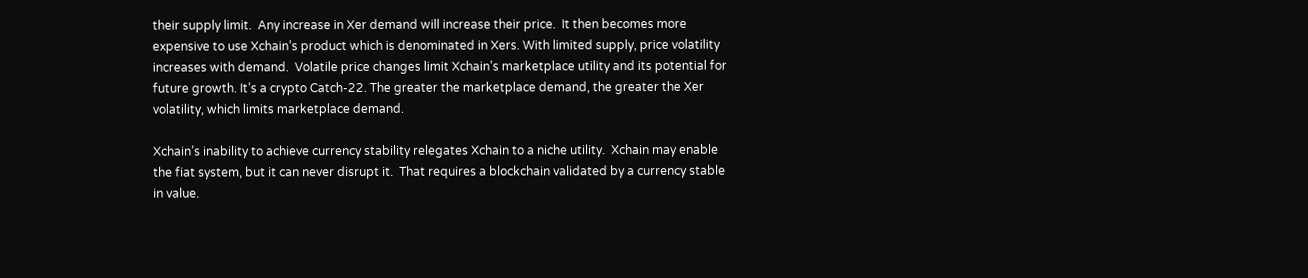their supply limit.  Any increase in Xer demand will increase their price.  It then becomes more expensive to use Xchain’s product which is denominated in Xers. With limited supply, price volatility increases with demand.  Volatile price changes limit Xchain’s marketplace utility and its potential for future growth. It’s a crypto Catch-22. The greater the marketplace demand, the greater the Xer volatility, which limits marketplace demand.

Xchain’s inability to achieve currency stability relegates Xchain to a niche utility.  Xchain may enable the fiat system, but it can never disrupt it.  That requires a blockchain validated by a currency stable in value.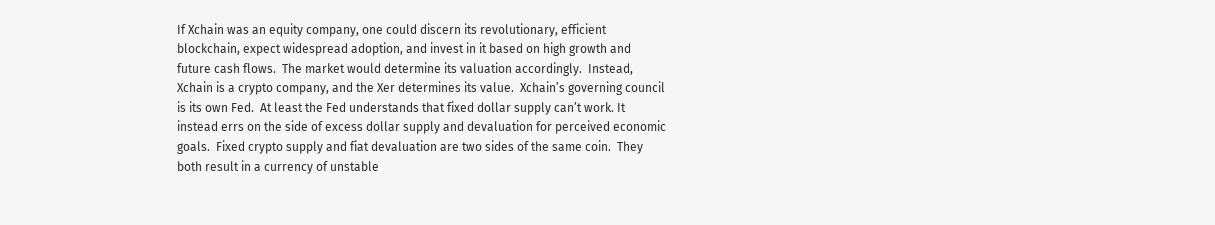If Xchain was an equity company, one could discern its revolutionary, efficient blockchain, expect widespread adoption, and invest in it based on high growth and future cash flows.  The market would determine its valuation accordingly.  Instead, Xchain is a crypto company, and the Xer determines its value.  Xchain’s governing council is its own Fed.  At least the Fed understands that fixed dollar supply can’t work. It instead errs on the side of excess dollar supply and devaluation for perceived economic goals.  Fixed crypto supply and fiat devaluation are two sides of the same coin.  They both result in a currency of unstable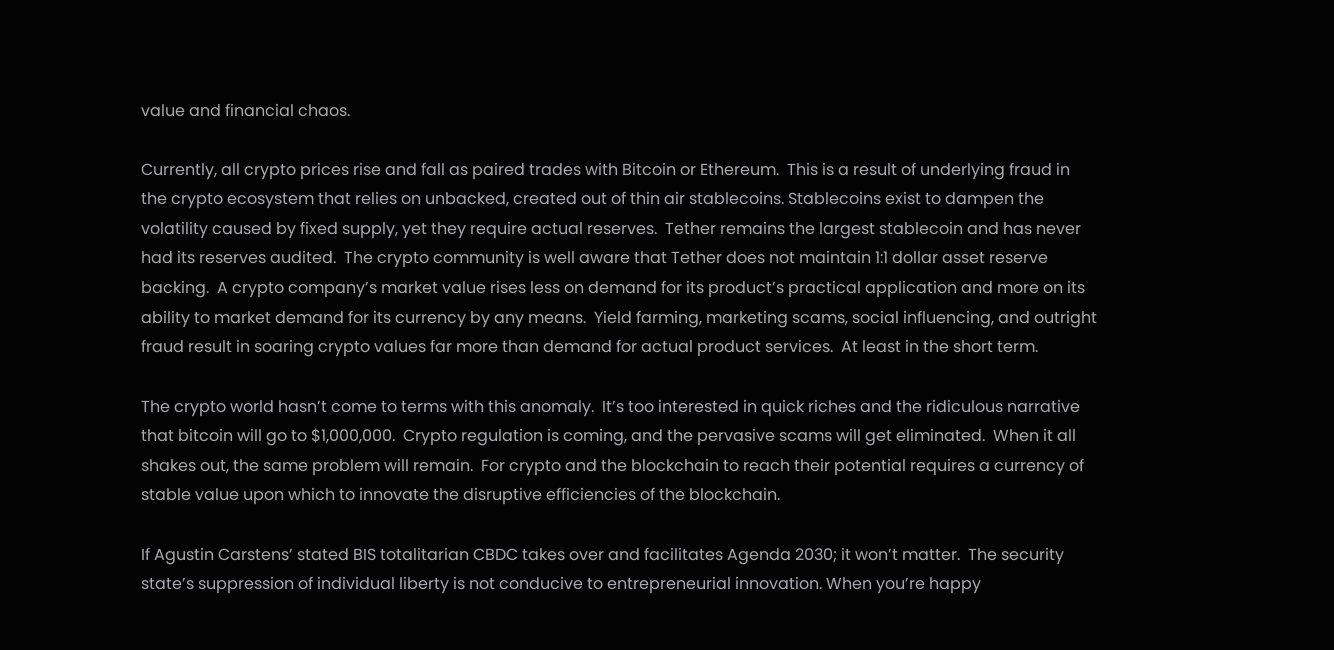value and financial chaos.

Currently, all crypto prices rise and fall as paired trades with Bitcoin or Ethereum.  This is a result of underlying fraud in the crypto ecosystem that relies on unbacked, created out of thin air stablecoins. Stablecoins exist to dampen the volatility caused by fixed supply, yet they require actual reserves.  Tether remains the largest stablecoin and has never had its reserves audited.  The crypto community is well aware that Tether does not maintain 1:1 dollar asset reserve backing.  A crypto company’s market value rises less on demand for its product’s practical application and more on its ability to market demand for its currency by any means.  Yield farming, marketing scams, social influencing, and outright fraud result in soaring crypto values far more than demand for actual product services.  At least in the short term.

The crypto world hasn’t come to terms with this anomaly.  It’s too interested in quick riches and the ridiculous narrative that bitcoin will go to $1,000,000.  Crypto regulation is coming, and the pervasive scams will get eliminated.  When it all shakes out, the same problem will remain.  For crypto and the blockchain to reach their potential requires a currency of stable value upon which to innovate the disruptive efficiencies of the blockchain.

If Agustin Carstens’ stated BIS totalitarian CBDC takes over and facilitates Agenda 2030; it won’t matter.  The security state’s suppression of individual liberty is not conducive to entrepreneurial innovation. When you’re happy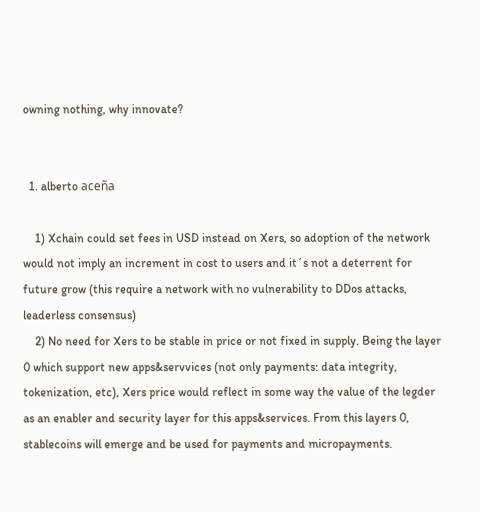owning nothing, why innovate?


  1. alberto aceña

    1) Xchain could set fees in USD instead on Xers, so adoption of the network would not imply an increment in cost to users and it´s not a deterrent for future grow (this require a network with no vulnerability to DDos attacks, leaderless consensus)
    2) No need for Xers to be stable in price or not fixed in supply. Being the layer 0 which support new apps&servvices (not only payments: data integrity, tokenization, etc), Xers price would reflect in some way the value of the legder as an enabler and security layer for this apps&services. From this layers 0, stablecoins will emerge and be used for payments and micropayments.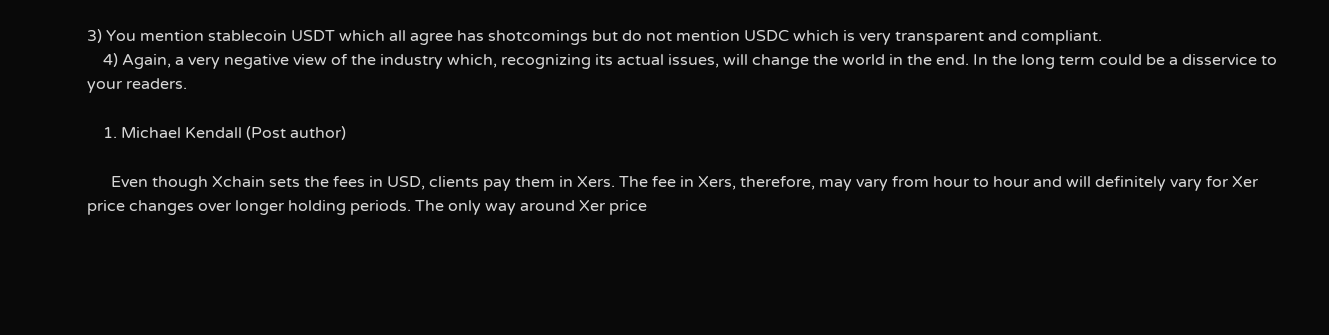3) You mention stablecoin USDT which all agree has shotcomings but do not mention USDC which is very transparent and compliant.
    4) Again, a very negative view of the industry which, recognizing its actual issues, will change the world in the end. In the long term could be a disservice to your readers.

    1. Michael Kendall (Post author)

      Even though Xchain sets the fees in USD, clients pay them in Xers. The fee in Xers, therefore, may vary from hour to hour and will definitely vary for Xer price changes over longer holding periods. The only way around Xer price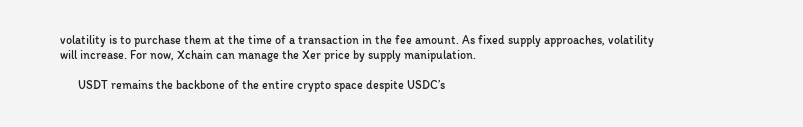volatility is to purchase them at the time of a transaction in the fee amount. As fixed supply approaches, volatility will increase. For now, Xchain can manage the Xer price by supply manipulation.

      USDT remains the backbone of the entire crypto space despite USDC’s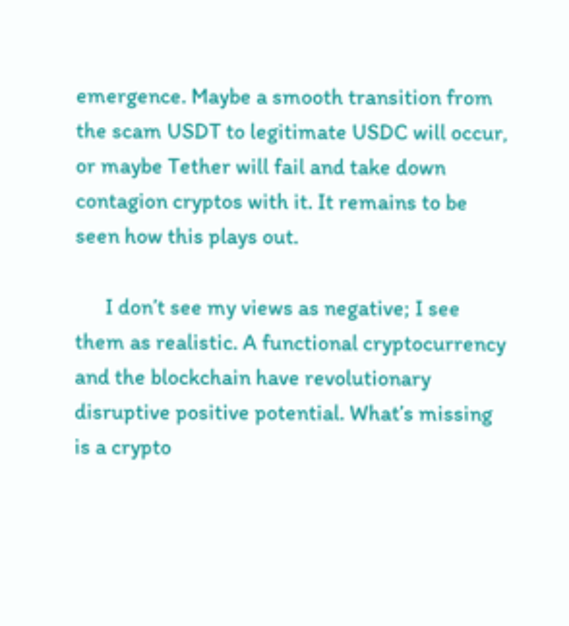emergence. Maybe a smooth transition from the scam USDT to legitimate USDC will occur, or maybe Tether will fail and take down contagion cryptos with it. It remains to be seen how this plays out.

      I don’t see my views as negative; I see them as realistic. A functional cryptocurrency and the blockchain have revolutionary disruptive positive potential. What’s missing is a crypto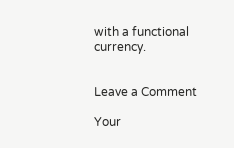with a functional currency.


Leave a Comment

Your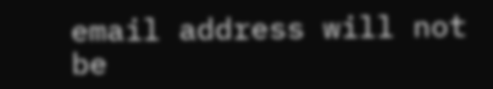email address will not be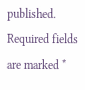published. Required fields are marked *